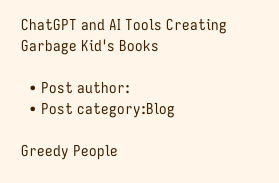ChatGPT and AI Tools Creating Garbage Kid's Books

  • Post author:
  • Post category:Blog

Greedy People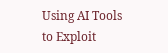Using AI Tools to Exploit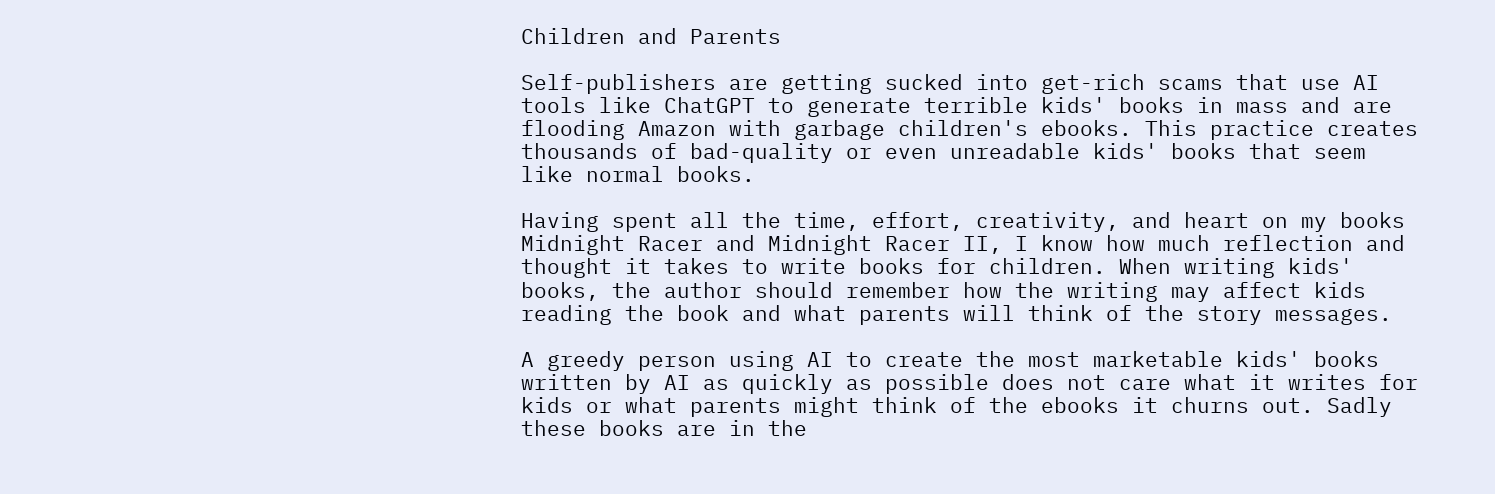Children and Parents

Self-publishers are getting sucked into get-rich scams that use AI tools like ChatGPT to generate terrible kids' books in mass and are flooding Amazon with garbage children's ebooks. This practice creates thousands of bad-quality or even unreadable kids' books that seem like normal books.

Having spent all the time, effort, creativity, and heart on my books Midnight Racer and Midnight Racer II, I know how much reflection and thought it takes to write books for children. When writing kids' books, the author should remember how the writing may affect kids reading the book and what parents will think of the story messages.

A greedy person using AI to create the most marketable kids' books written by AI as quickly as possible does not care what it writes for kids or what parents might think of the ebooks it churns out. Sadly these books are in the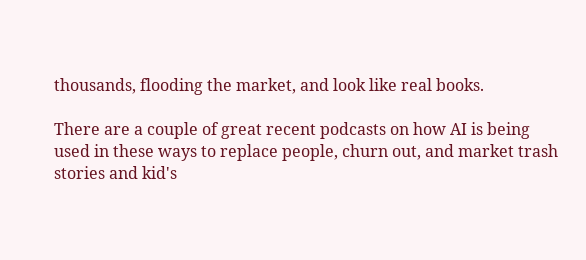thousands, flooding the market, and look like real books.

There are a couple of great recent podcasts on how AI is being used in these ways to replace people, churn out, and market trash stories and kid's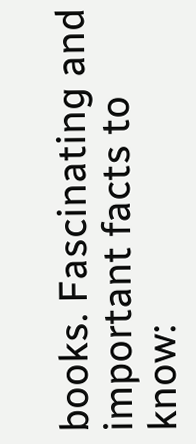books. Fascinating and important facts to know: